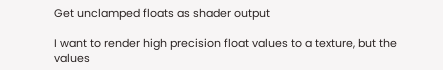Get unclamped floats as shader output

I want to render high precision float values to a texture, but the values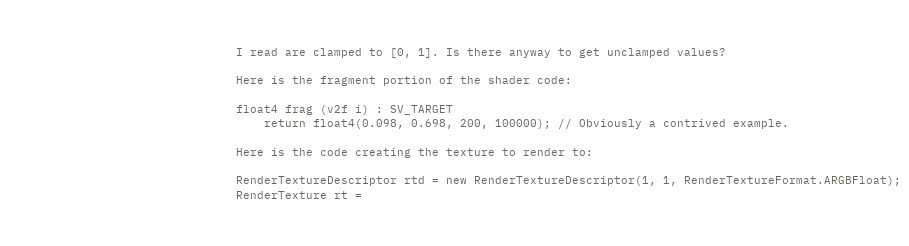I read are clamped to [0, 1]. Is there anyway to get unclamped values?

Here is the fragment portion of the shader code:

float4 frag (v2f i) : SV_TARGET
    return float4(0.098, 0.698, 200, 100000); // Obviously a contrived example.

Here is the code creating the texture to render to:

RenderTextureDescriptor rtd = new RenderTextureDescriptor(1, 1, RenderTextureFormat.ARGBFloat);
RenderTexture rt =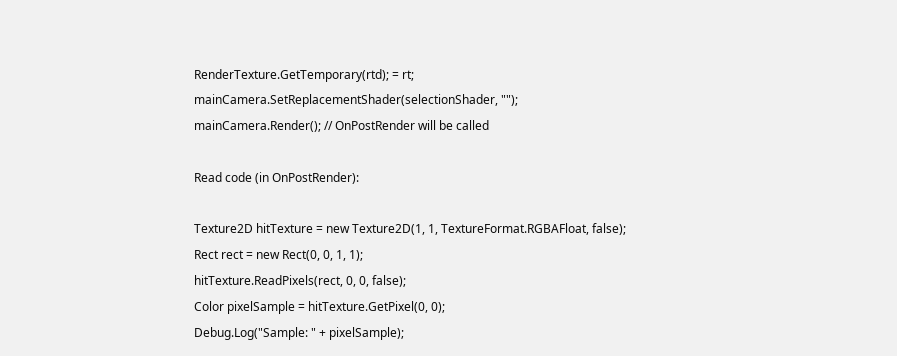RenderTexture.GetTemporary(rtd); = rt;
mainCamera.SetReplacementShader(selectionShader, "");
mainCamera.Render(); // OnPostRender will be called

Read code (in OnPostRender):

Texture2D hitTexture = new Texture2D(1, 1, TextureFormat.RGBAFloat, false);
Rect rect = new Rect(0, 0, 1, 1);
hitTexture.ReadPixels(rect, 0, 0, false);
Color pixelSample = hitTexture.GetPixel(0, 0);
Debug.Log("Sample: " + pixelSample);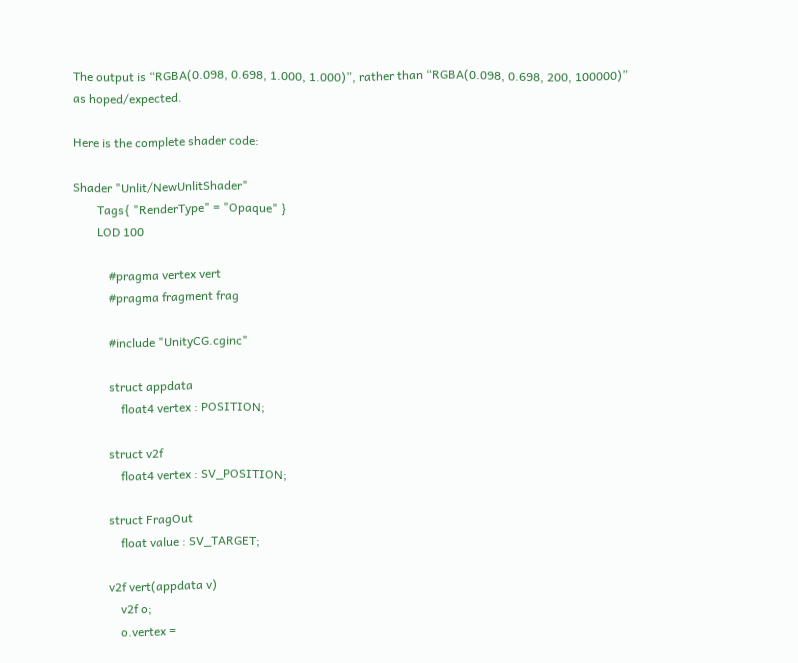The output is “RGBA(0.098, 0.698, 1.000, 1.000)”, rather than “RGBA(0.098, 0.698, 200, 100000)” as hoped/expected.

Here is the complete shader code:

Shader "Unlit/NewUnlitShader"
        Tags{ "RenderType" = "Opaque" }
        LOD 100

            #pragma vertex vert
            #pragma fragment frag

            #include "UnityCG.cginc"

            struct appdata
                float4 vertex : POSITION;

            struct v2f
                float4 vertex : SV_POSITION;

            struct FragOut
                float value : SV_TARGET;

            v2f vert(appdata v)
                v2f o;
                o.vertex =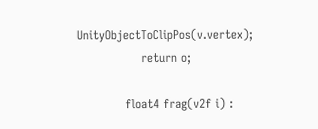UnityObjectToClipPos(v.vertex);
                return o;

            float4 frag(v2f i) :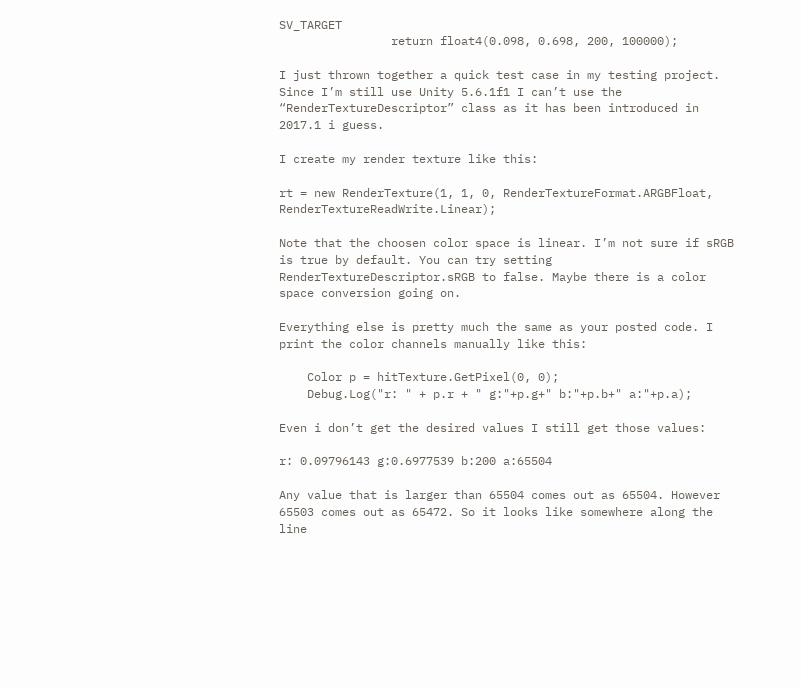SV_TARGET
                return float4(0.098, 0.698, 200, 100000);

I just thrown together a quick test case in my testing project. Since I’m still use Unity 5.6.1f1 I can’t use the “RenderTextureDescriptor” class as it has been introduced in 2017.1 i guess.

I create my render texture like this:

rt = new RenderTexture(1, 1, 0, RenderTextureFormat.ARGBFloat, RenderTextureReadWrite.Linear);

Note that the choosen color space is linear. I’m not sure if sRGB is true by default. You can try setting RenderTextureDescriptor.sRGB to false. Maybe there is a color space conversion going on.

Everything else is pretty much the same as your posted code. I print the color channels manually like this:

    Color p = hitTexture.GetPixel(0, 0);
    Debug.Log("r: " + p.r + " g:"+p.g+" b:"+p.b+" a:"+p.a);

Even i don’t get the desired values I still get those values:

r: 0.09796143 g:0.6977539 b:200 a:65504

Any value that is larger than 65504 comes out as 65504. However 65503 comes out as 65472. So it looks like somewhere along the line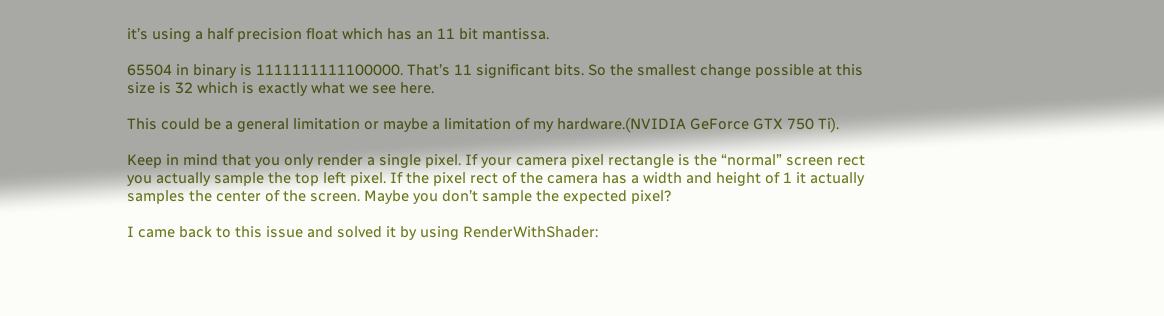it’s using a half precision float which has an 11 bit mantissa.

65504 in binary is 1111111111100000. That’s 11 significant bits. So the smallest change possible at this size is 32 which is exactly what we see here.

This could be a general limitation or maybe a limitation of my hardware.(NVIDIA GeForce GTX 750 Ti).

Keep in mind that you only render a single pixel. If your camera pixel rectangle is the “normal” screen rect you actually sample the top left pixel. If the pixel rect of the camera has a width and height of 1 it actually samples the center of the screen. Maybe you don’t sample the expected pixel?

I came back to this issue and solved it by using RenderWithShader: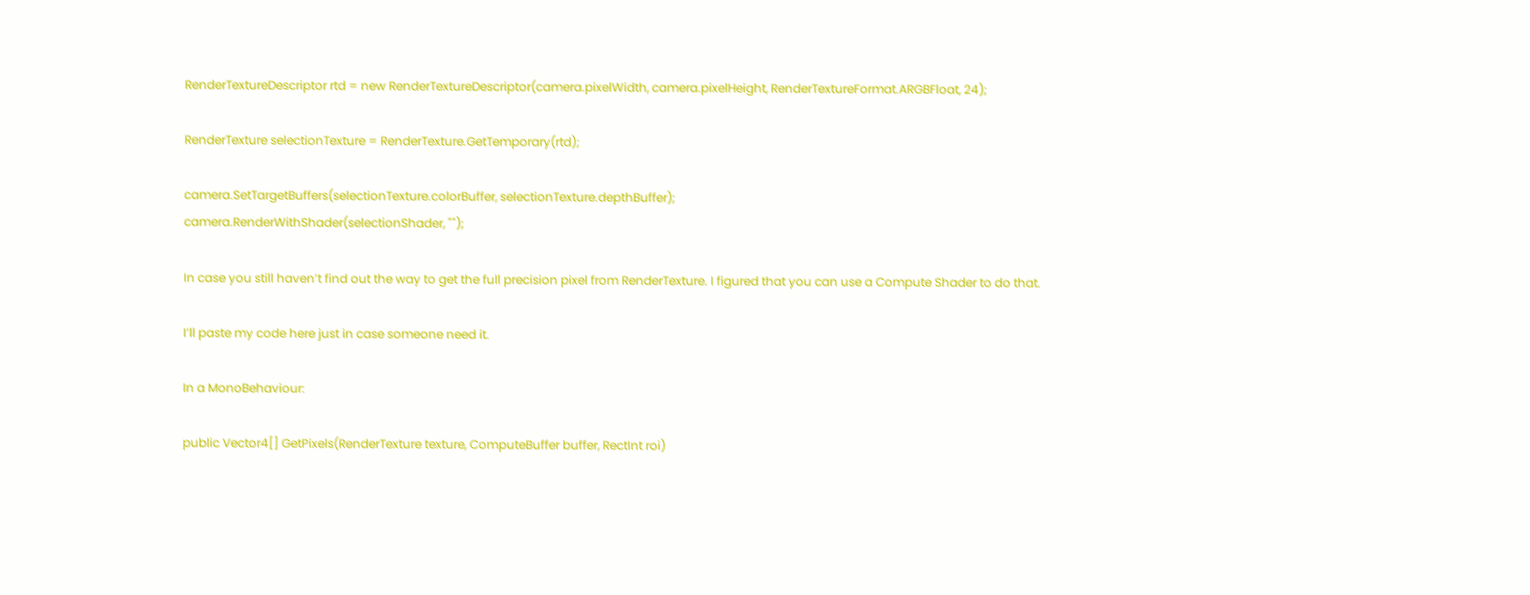RenderTextureDescriptor rtd = new RenderTextureDescriptor(camera.pixelWidth, camera.pixelHeight, RenderTextureFormat.ARGBFloat, 24);

RenderTexture selectionTexture = RenderTexture.GetTemporary(rtd);

camera.SetTargetBuffers(selectionTexture.colorBuffer, selectionTexture.depthBuffer);
camera.RenderWithShader(selectionShader, "");

In case you still haven’t find out the way to get the full precision pixel from RenderTexture. I figured that you can use a Compute Shader to do that.

I’ll paste my code here just in case someone need it.

In a MonoBehaviour:

public Vector4[] GetPixels(RenderTexture texture, ComputeBuffer buffer, RectInt roi)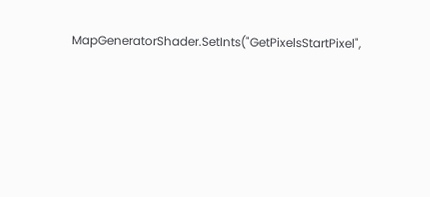MapGeneratorShader.SetInts("GetPixelsStartPixel",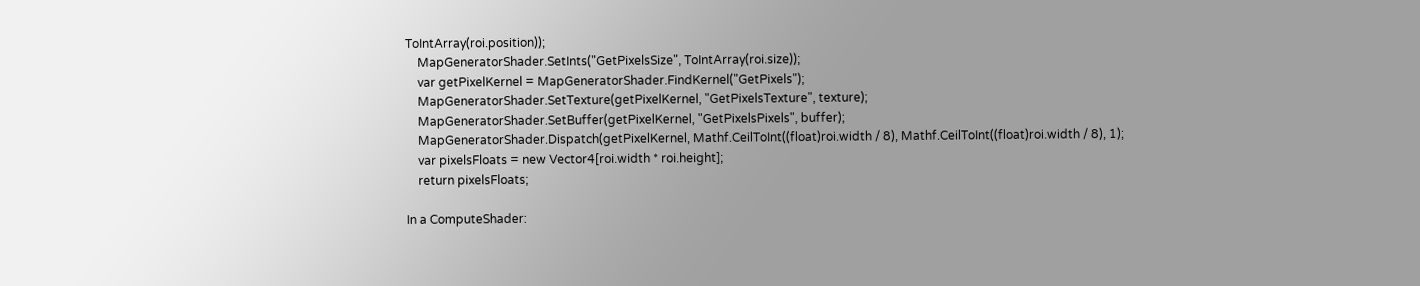ToIntArray(roi.position));
    MapGeneratorShader.SetInts("GetPixelsSize", ToIntArray(roi.size));
    var getPixelKernel = MapGeneratorShader.FindKernel("GetPixels");
    MapGeneratorShader.SetTexture(getPixelKernel, "GetPixelsTexture", texture);
    MapGeneratorShader.SetBuffer(getPixelKernel, "GetPixelsPixels", buffer);
    MapGeneratorShader.Dispatch(getPixelKernel, Mathf.CeilToInt((float)roi.width / 8), Mathf.CeilToInt((float)roi.width / 8), 1);
    var pixelsFloats = new Vector4[roi.width * roi.height];
    return pixelsFloats;

In a ComputeShader: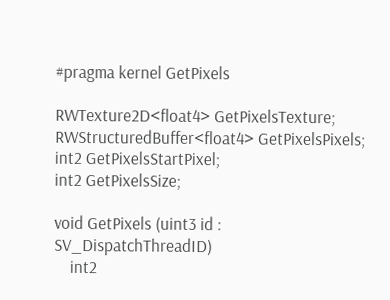#pragma kernel GetPixels

RWTexture2D<float4> GetPixelsTexture;
RWStructuredBuffer<float4> GetPixelsPixels;
int2 GetPixelsStartPixel;
int2 GetPixelsSize;

void GetPixels (uint3 id : SV_DispatchThreadID)
    int2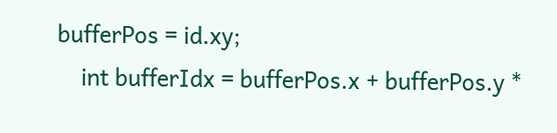bufferPos = id.xy;
    int bufferIdx = bufferPos.x + bufferPos.y *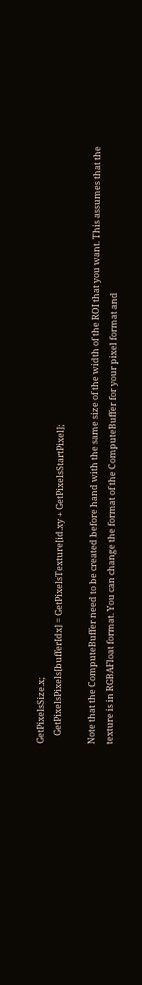GetPixelsSize.x;
    GetPixelsPixels[bufferIdx] = GetPixelsTexture[id.xy + GetPixelsStartPixel];

Note that the ComputeBuffer need to be created before hand with the same size of the width of the ROI that you want. This assumes that the texture is in RGBAFloat format. You can change the format of the ComputeBuffer for your pixel format and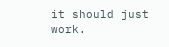it should just work.